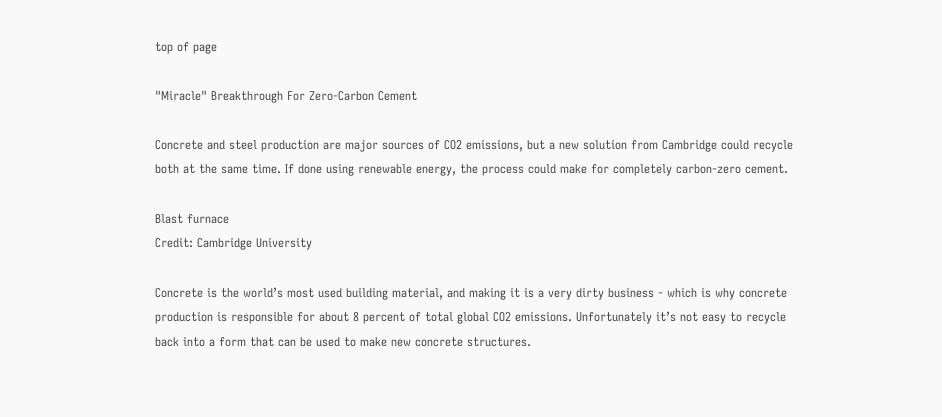top of page

"Miracle" Breakthrough For Zero-Carbon Cement

Concrete and steel production are major sources of CO2 emissions, but a new solution from Cambridge could recycle both at the same time. If done using renewable energy, the process could make for completely carbon-zero cement.

Blast furnace
Credit: Cambridge University

Concrete is the world’s most used building material, and making it is a very dirty business - which is why concrete production is responsible for about 8 percent of total global CO2 emissions. Unfortunately it’s not easy to recycle back into a form that can be used to make new concrete structures.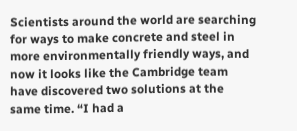Scientists around the world are searching for ways to make concrete and steel in more environmentally friendly ways, and now it looks like the Cambridge team have discovered two solutions at the same time. “I had a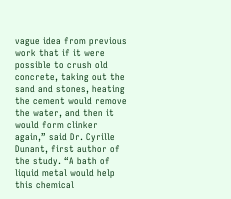vague idea from previous work that if it were possible to crush old concrete, taking out the sand and stones, heating the cement would remove the water, and then it would form clinker again,” said Dr. Cyrille Dunant, first author of the study. “A bath of liquid metal would help this chemical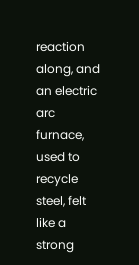reaction along, and an electric arc furnace, used to recycle steel, felt like a strong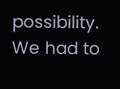possibility. We had to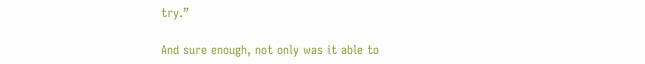try.”

And sure enough, not only was it able to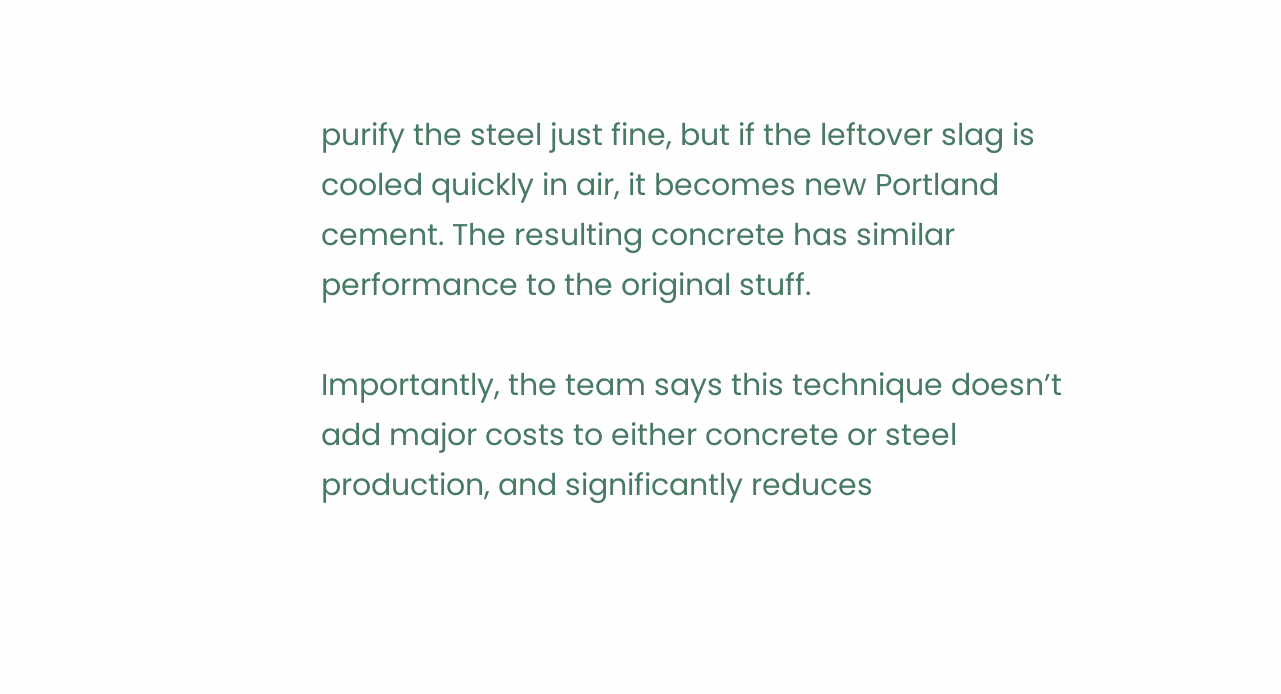purify the steel just fine, but if the leftover slag is cooled quickly in air, it becomes new Portland cement. The resulting concrete has similar performance to the original stuff.

Importantly, the team says this technique doesn’t add major costs to either concrete or steel production, and significantly reduces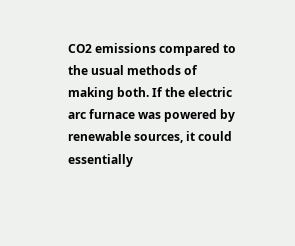CO2 emissions compared to the usual methods of making both. If the electric arc furnace was powered by renewable sources, it could essentially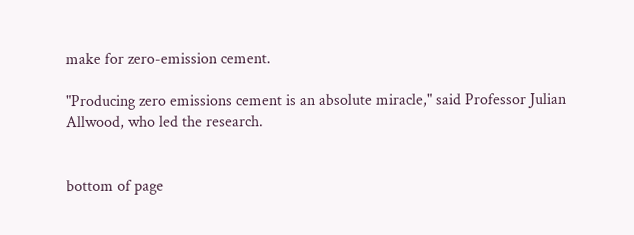make for zero-emission cement.

"Producing zero emissions cement is an absolute miracle," said Professor Julian Allwood, who led the research.


bottom of page